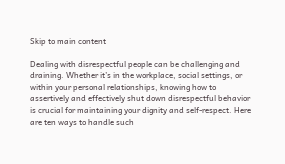Skip to main content

Dealing with disrespectful people can be challenging and draining. Whether it’s in the workplace, social settings, or within your personal relationships, knowing how to assertively and effectively shut down disrespectful behavior is crucial for maintaining your dignity and self-respect. Here are ten ways to handle such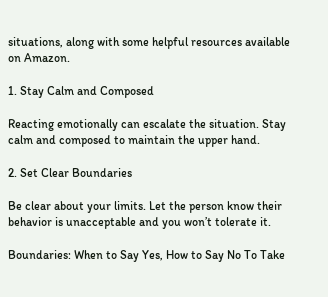situations, along with some helpful resources available on Amazon.

1. Stay Calm and Composed

Reacting emotionally can escalate the situation. Stay calm and composed to maintain the upper hand.

2. Set Clear Boundaries

Be clear about your limits. Let the person know their behavior is unacceptable and you won’t tolerate it.

Boundaries: When to Say Yes, How to Say No To Take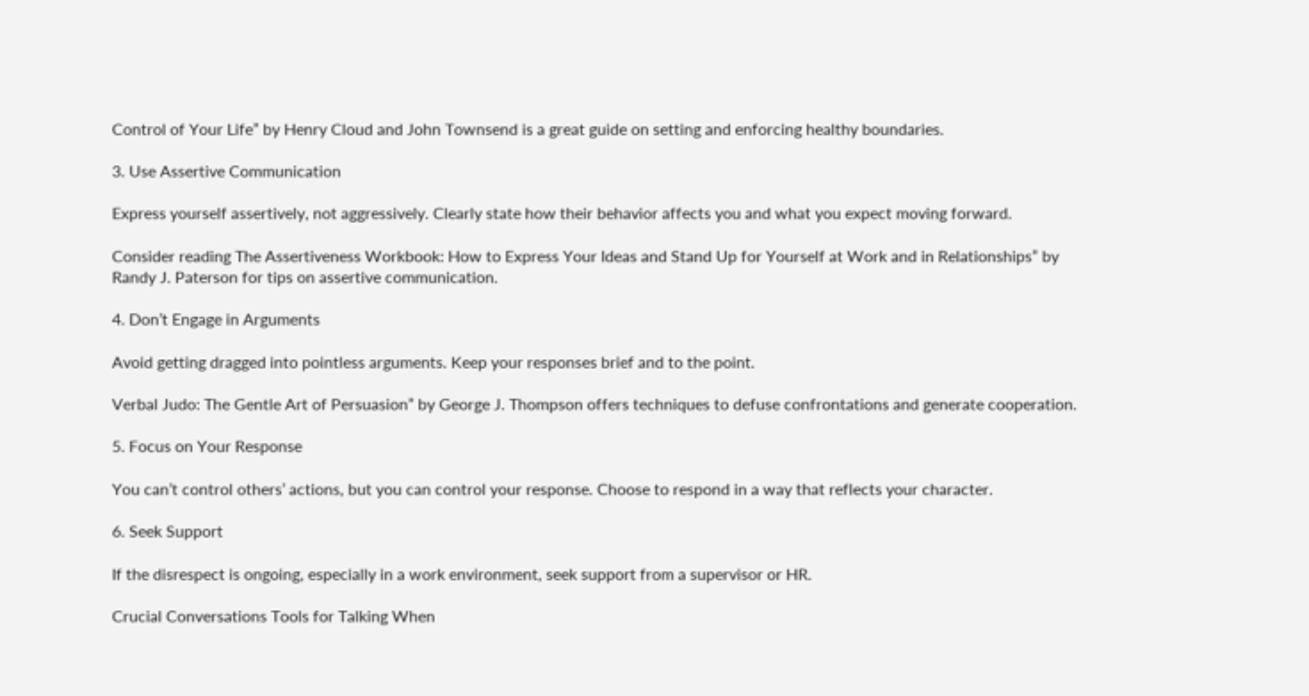Control of Your Life” by Henry Cloud and John Townsend is a great guide on setting and enforcing healthy boundaries.

3. Use Assertive Communication

Express yourself assertively, not aggressively. Clearly state how their behavior affects you and what you expect moving forward.

Consider reading The Assertiveness Workbook: How to Express Your Ideas and Stand Up for Yourself at Work and in Relationships” by Randy J. Paterson for tips on assertive communication.

4. Don’t Engage in Arguments

Avoid getting dragged into pointless arguments. Keep your responses brief and to the point.

Verbal Judo: The Gentle Art of Persuasion” by George J. Thompson offers techniques to defuse confrontations and generate cooperation.

5. Focus on Your Response

You can’t control others’ actions, but you can control your response. Choose to respond in a way that reflects your character.

6. Seek Support

If the disrespect is ongoing, especially in a work environment, seek support from a supervisor or HR.

Crucial Conversations Tools for Talking When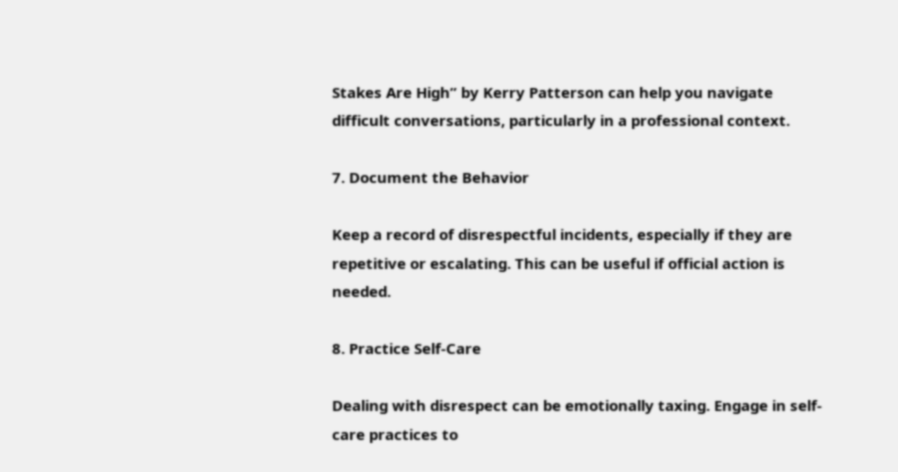Stakes Are High” by Kerry Patterson can help you navigate difficult conversations, particularly in a professional context.

7. Document the Behavior

Keep a record of disrespectful incidents, especially if they are repetitive or escalating. This can be useful if official action is needed.

8. Practice Self-Care

Dealing with disrespect can be emotionally taxing. Engage in self-care practices to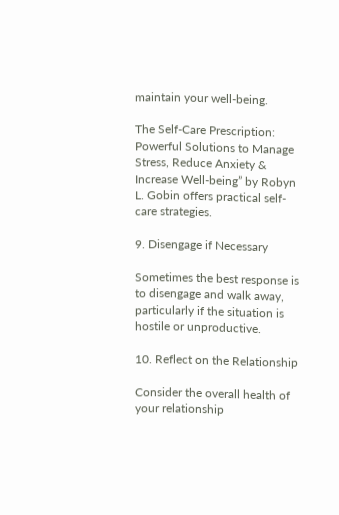maintain your well-being.

The Self-Care Prescription: Powerful Solutions to Manage Stress, Reduce Anxiety & Increase Well-being” by Robyn L. Gobin offers practical self-care strategies.

9. Disengage if Necessary

Sometimes the best response is to disengage and walk away, particularly if the situation is hostile or unproductive.

10. Reflect on the Relationship

Consider the overall health of your relationship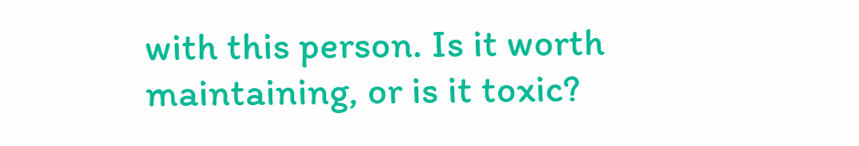with this person. Is it worth maintaining, or is it toxic?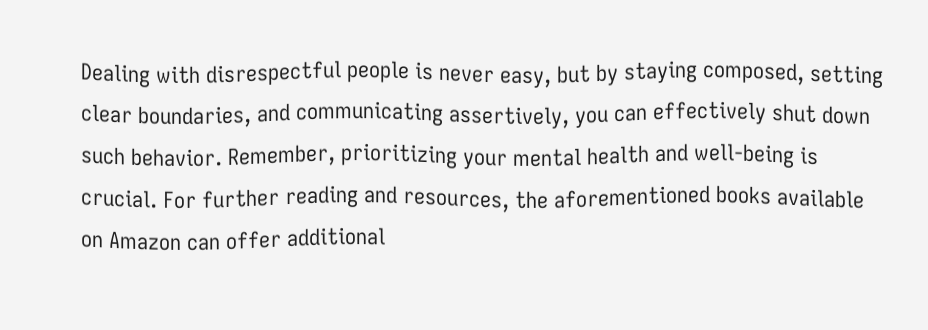Dealing with disrespectful people is never easy, but by staying composed, setting clear boundaries, and communicating assertively, you can effectively shut down such behavior. Remember, prioritizing your mental health and well-being is crucial. For further reading and resources, the aforementioned books available on Amazon can offer additional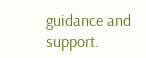guidance and support.